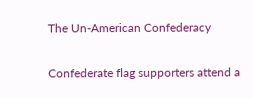The Un-American Confederacy

Confederate flag supporters attend a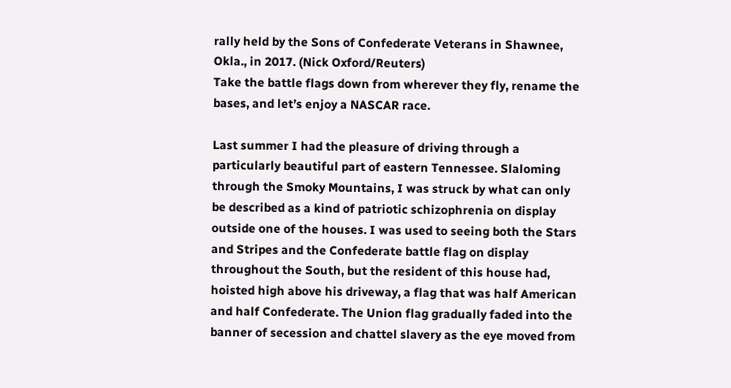rally held by the Sons of Confederate Veterans in Shawnee, Okla., in 2017. (Nick Oxford/Reuters)
Take the battle flags down from wherever they fly, rename the bases, and let’s enjoy a NASCAR race.

Last summer I had the pleasure of driving through a particularly beautiful part of eastern Tennessee. Slaloming through the Smoky Mountains, I was struck by what can only be described as a kind of patriotic schizophrenia on display outside one of the houses. I was used to seeing both the Stars and Stripes and the Confederate battle flag on display throughout the South, but the resident of this house had, hoisted high above his driveway, a flag that was half American and half Confederate. The Union flag gradually faded into the banner of secession and chattel slavery as the eye moved from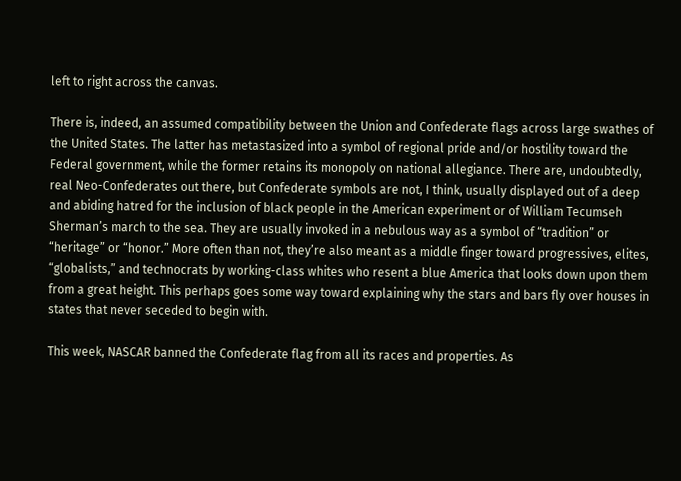left to right across the canvas.

There is, indeed, an assumed compatibility between the Union and Confederate flags across large swathes of the United States. The latter has metastasized into a symbol of regional pride and/or hostility toward the Federal government, while the former retains its monopoly on national allegiance. There are, undoubtedly, real Neo-Confederates out there, but Confederate symbols are not, I think, usually displayed out of a deep and abiding hatred for the inclusion of black people in the American experiment or of William Tecumseh Sherman’s march to the sea. They are usually invoked in a nebulous way as a symbol of “tradition” or “heritage” or “honor.” More often than not, they’re also meant as a middle finger toward progressives, elites, “globalists,” and technocrats by working-class whites who resent a blue America that looks down upon them from a great height. This perhaps goes some way toward explaining why the stars and bars fly over houses in states that never seceded to begin with.

This week, NASCAR banned the Confederate flag from all its races and properties. As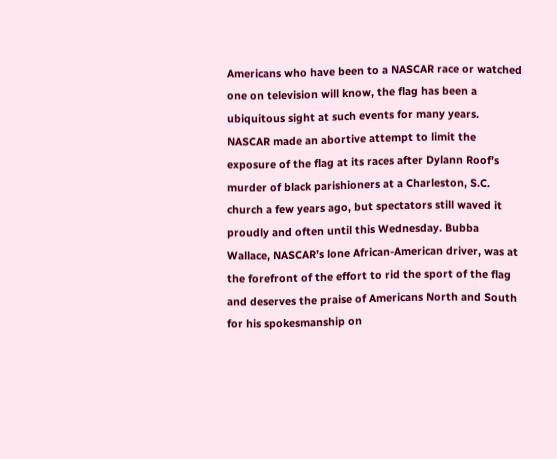Americans who have been to a NASCAR race or watched one on television will know, the flag has been a ubiquitous sight at such events for many years. NASCAR made an abortive attempt to limit the exposure of the flag at its races after Dylann Roof’s murder of black parishioners at a Charleston, S.C. church a few years ago, but spectators still waved it proudly and often until this Wednesday. Bubba Wallace, NASCAR’s lone African-American driver, was at the forefront of the effort to rid the sport of the flag and deserves the praise of Americans North and South for his spokesmanship on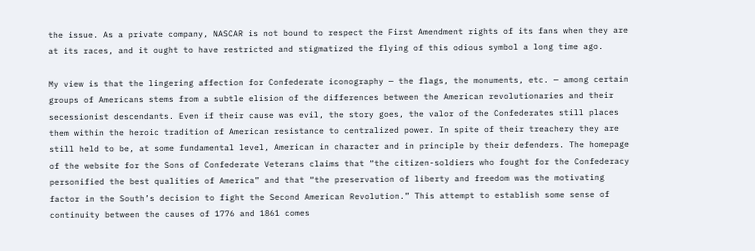the issue. As a private company, NASCAR is not bound to respect the First Amendment rights of its fans when they are at its races, and it ought to have restricted and stigmatized the flying of this odious symbol a long time ago.

My view is that the lingering affection for Confederate iconography — the flags, the monuments, etc. — among certain groups of Americans stems from a subtle elision of the differences between the American revolutionaries and their secessionist descendants. Even if their cause was evil, the story goes, the valor of the Confederates still places them within the heroic tradition of American resistance to centralized power. In spite of their treachery they are still held to be, at some fundamental level, American in character and in principle by their defenders. The homepage of the website for the Sons of Confederate Veterans claims that “the citizen-soldiers who fought for the Confederacy personified the best qualities of America” and that “the preservation of liberty and freedom was the motivating factor in the South’s decision to fight the Second American Revolution.” This attempt to establish some sense of continuity between the causes of 1776 and 1861 comes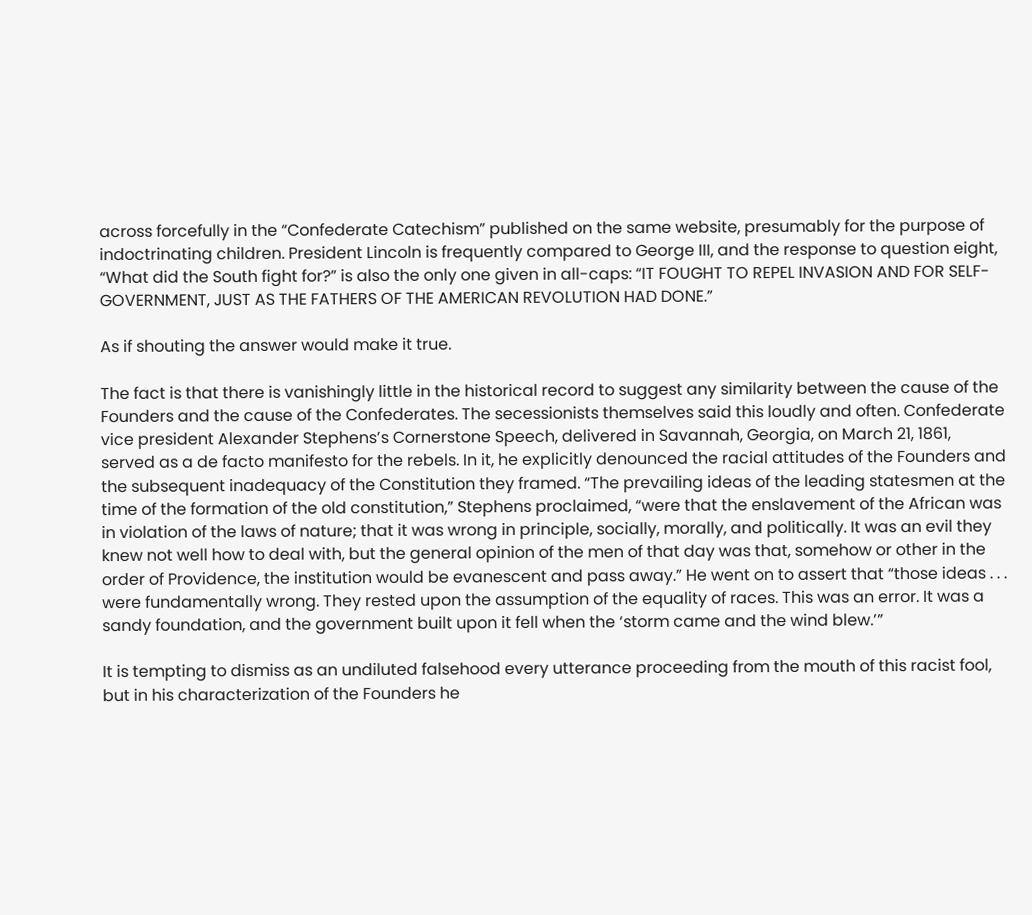across forcefully in the “Confederate Catechism” published on the same website, presumably for the purpose of indoctrinating children. President Lincoln is frequently compared to George III, and the response to question eight, “What did the South fight for?” is also the only one given in all-caps: “IT FOUGHT TO REPEL INVASION AND FOR SELF-GOVERNMENT, JUST AS THE FATHERS OF THE AMERICAN REVOLUTION HAD DONE.”

As if shouting the answer would make it true.

The fact is that there is vanishingly little in the historical record to suggest any similarity between the cause of the Founders and the cause of the Confederates. The secessionists themselves said this loudly and often. Confederate vice president Alexander Stephens’s Cornerstone Speech, delivered in Savannah, Georgia, on March 21, 1861, served as a de facto manifesto for the rebels. In it, he explicitly denounced the racial attitudes of the Founders and the subsequent inadequacy of the Constitution they framed. “The prevailing ideas of the leading statesmen at the time of the formation of the old constitution,” Stephens proclaimed, “were that the enslavement of the African was in violation of the laws of nature; that it was wrong in principle, socially, morally, and politically. It was an evil they knew not well how to deal with, but the general opinion of the men of that day was that, somehow or other in the order of Providence, the institution would be evanescent and pass away.” He went on to assert that “those ideas . . . were fundamentally wrong. They rested upon the assumption of the equality of races. This was an error. It was a sandy foundation, and the government built upon it fell when the ‘storm came and the wind blew.’”

It is tempting to dismiss as an undiluted falsehood every utterance proceeding from the mouth of this racist fool, but in his characterization of the Founders he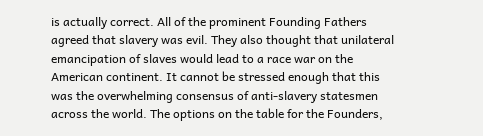is actually correct. All of the prominent Founding Fathers agreed that slavery was evil. They also thought that unilateral emancipation of slaves would lead to a race war on the American continent. It cannot be stressed enough that this was the overwhelming consensus of anti-slavery statesmen across the world. The options on the table for the Founders,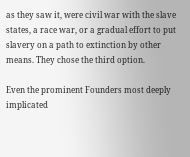as they saw it, were civil war with the slave states, a race war, or a gradual effort to put slavery on a path to extinction by other means. They chose the third option.

Even the prominent Founders most deeply implicated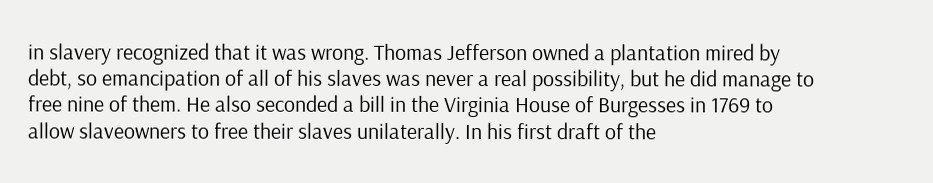in slavery recognized that it was wrong. Thomas Jefferson owned a plantation mired by debt, so emancipation of all of his slaves was never a real possibility, but he did manage to free nine of them. He also seconded a bill in the Virginia House of Burgesses in 1769 to allow slaveowners to free their slaves unilaterally. In his first draft of the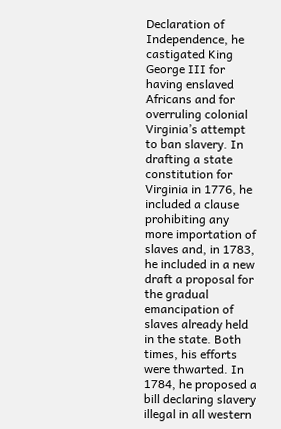Declaration of Independence, he castigated King George III for having enslaved Africans and for overruling colonial Virginia’s attempt to ban slavery. In drafting a state constitution for Virginia in 1776, he included a clause prohibiting any more importation of slaves and, in 1783, he included in a new draft a proposal for the gradual emancipation of slaves already held in the state. Both times, his efforts were thwarted. In 1784, he proposed a bill declaring slavery illegal in all western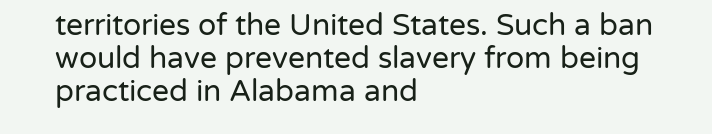territories of the United States. Such a ban would have prevented slavery from being practiced in Alabama and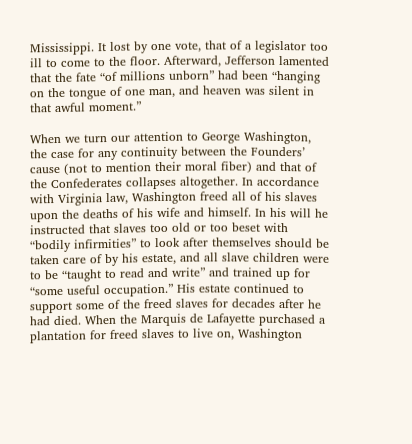Mississippi. It lost by one vote, that of a legislator too ill to come to the floor. Afterward, Jefferson lamented that the fate “of millions unborn” had been “hanging on the tongue of one man, and heaven was silent in that awful moment.”

When we turn our attention to George Washington, the case for any continuity between the Founders’ cause (not to mention their moral fiber) and that of the Confederates collapses altogether. In accordance with Virginia law, Washington freed all of his slaves upon the deaths of his wife and himself. In his will he instructed that slaves too old or too beset with “bodily infirmities” to look after themselves should be taken care of by his estate, and all slave children were to be “taught to read and write” and trained up for “some useful occupation.” His estate continued to support some of the freed slaves for decades after he had died. When the Marquis de Lafayette purchased a plantation for freed slaves to live on, Washington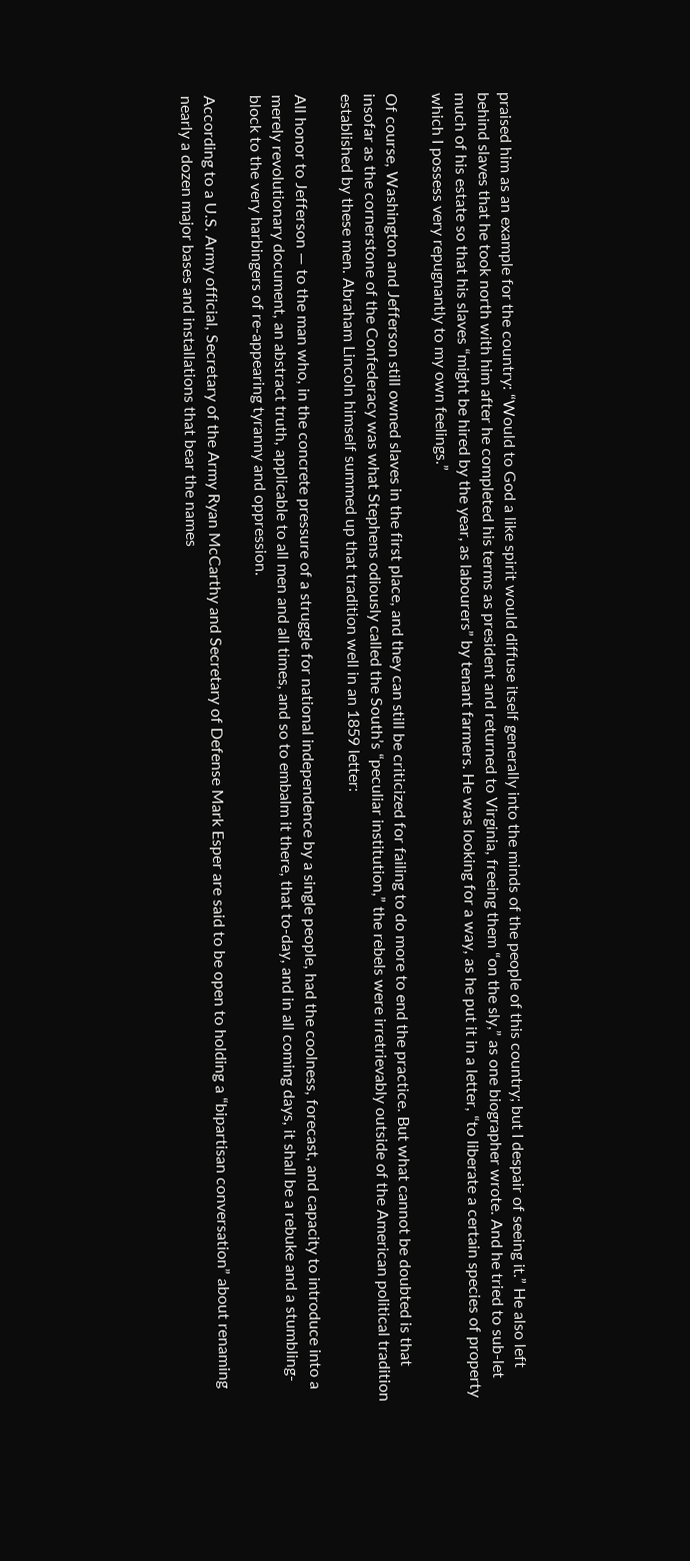praised him as an example for the country: “Would to God a like spirit would diffuse itself generally into the minds of the people of this country; but I despair of seeing it.” He also left behind slaves that he took north with him after he completed his terms as president and returned to Virginia, freeing them “on the sly,” as one biographer wrote. And he tried to sub-let much of his estate so that his slaves “might be hired by the year, as labourers” by tenant farmers. He was looking for a way, as he put it in a letter, “to liberate a certain species of property which I possess very repugnantly to my own feelings.”

Of course, Washington and Jefferson still owned slaves in the first place, and they can still be criticized for failing to do more to end the practice. But what cannot be doubted is that insofar as the cornerstone of the Confederacy was what Stephens odiously called the South’s “peculiar institution,” the rebels were irretrievably outside of the American political tradition established by these men. Abraham Lincoln himself summed up that tradition well in an 1859 letter:

All honor to Jefferson — to the man who, in the concrete pressure of a struggle for national independence by a single people, had the coolness, forecast, and capacity to introduce into a merely revolutionary document, an abstract truth, applicable to all men and all times, and so to embalm it there, that to-day, and in all coming days, it shall be a rebuke and a stumbling-block to the very harbingers of re-appearing tyranny and oppression.

According to a U.S. Army official, Secretary of the Army Ryan McCarthy and Secretary of Defense Mark Esper are said to be open to holding a “bipartisan conversation” about renaming nearly a dozen major bases and installations that bear the names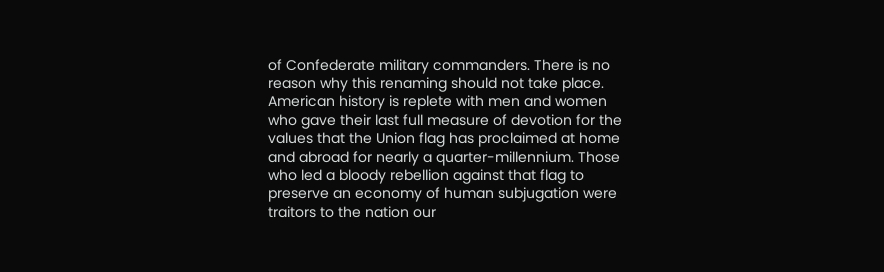of Confederate military commanders. There is no reason why this renaming should not take place. American history is replete with men and women who gave their last full measure of devotion for the values that the Union flag has proclaimed at home and abroad for nearly a quarter-millennium. Those who led a bloody rebellion against that flag to preserve an economy of human subjugation were traitors to the nation our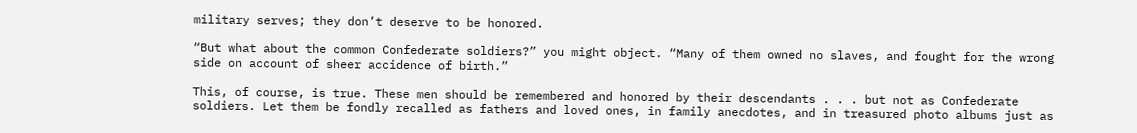military serves; they don’t deserve to be honored.

“But what about the common Confederate soldiers?” you might object. “Many of them owned no slaves, and fought for the wrong side on account of sheer accidence of birth.”

This, of course, is true. These men should be remembered and honored by their descendants . . . but not as Confederate soldiers. Let them be fondly recalled as fathers and loved ones, in family anecdotes, and in treasured photo albums just as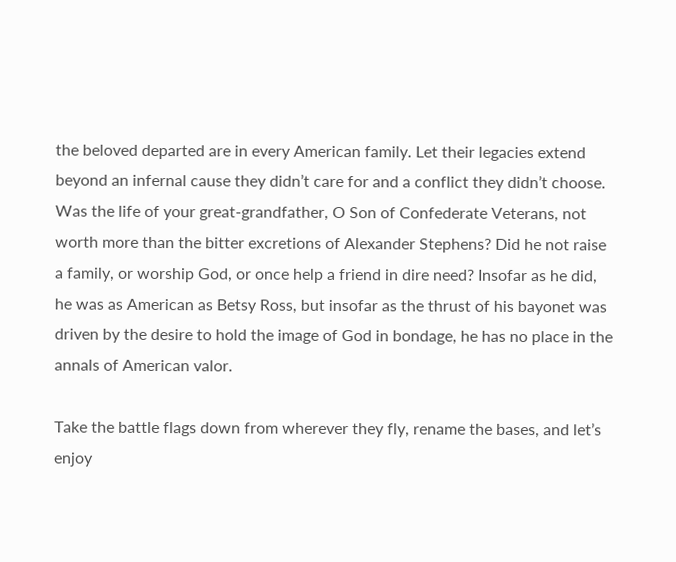the beloved departed are in every American family. Let their legacies extend beyond an infernal cause they didn’t care for and a conflict they didn’t choose. Was the life of your great-grandfather, O Son of Confederate Veterans, not worth more than the bitter excretions of Alexander Stephens? Did he not raise a family, or worship God, or once help a friend in dire need? Insofar as he did, he was as American as Betsy Ross, but insofar as the thrust of his bayonet was driven by the desire to hold the image of God in bondage, he has no place in the annals of American valor.

Take the battle flags down from wherever they fly, rename the bases, and let’s enjoy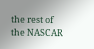the rest of the NASCAR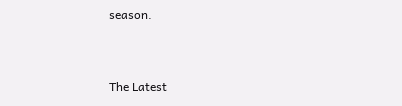season.


The Latest